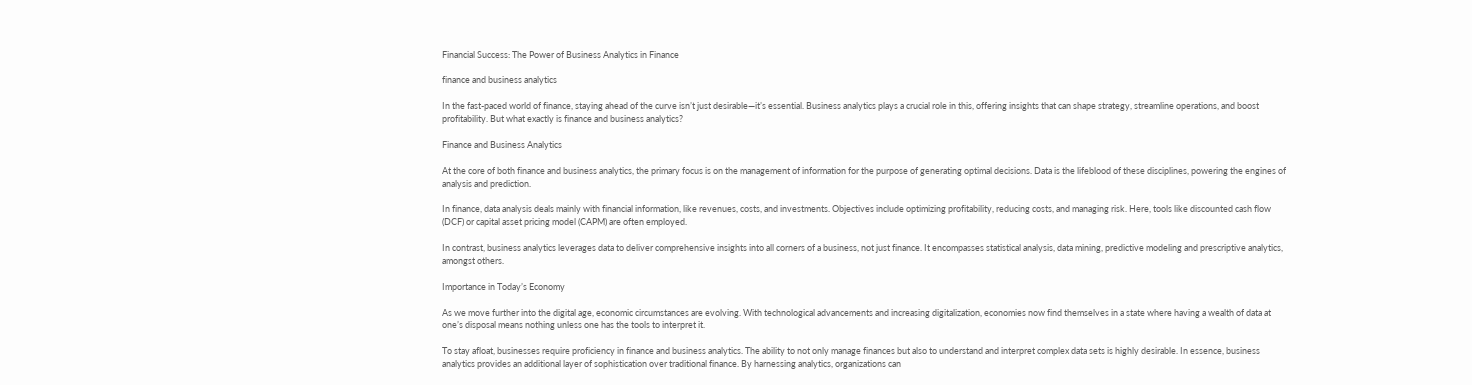Financial Success: The Power of Business Analytics in Finance

finance and business analytics

In the fast-paced world of finance, staying ahead of the curve isn’t just desirable—it’s essential. Business analytics plays a crucial role in this, offering insights that can shape strategy, streamline operations, and boost profitability. But what exactly is finance and business analytics?

Finance and Business Analytics

At the core of both finance and business analytics, the primary focus is on the management of information for the purpose of generating optimal decisions. Data is the lifeblood of these disciplines, powering the engines of analysis and prediction.

In finance, data analysis deals mainly with financial information, like revenues, costs, and investments. Objectives include optimizing profitability, reducing costs, and managing risk. Here, tools like discounted cash flow (DCF) or capital asset pricing model (CAPM) are often employed.

In contrast, business analytics leverages data to deliver comprehensive insights into all corners of a business, not just finance. It encompasses statistical analysis, data mining, predictive modeling and prescriptive analytics, amongst others.

Importance in Today’s Economy

As we move further into the digital age, economic circumstances are evolving. With technological advancements and increasing digitalization, economies now find themselves in a state where having a wealth of data at one’s disposal means nothing unless one has the tools to interpret it.

To stay afloat, businesses require proficiency in finance and business analytics. The ability to not only manage finances but also to understand and interpret complex data sets is highly desirable. In essence, business analytics provides an additional layer of sophistication over traditional finance. By harnessing analytics, organizations can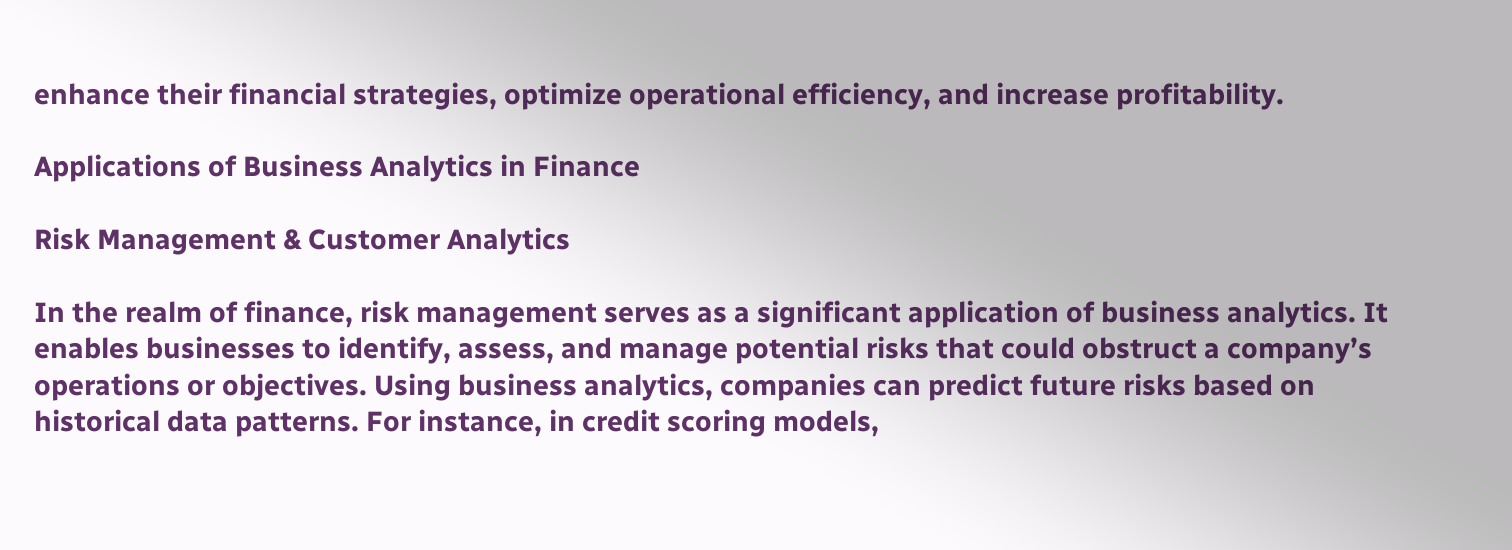enhance their financial strategies, optimize operational efficiency, and increase profitability.

Applications of Business Analytics in Finance

Risk Management & Customer Analytics

In the realm of finance, risk management serves as a significant application of business analytics. It enables businesses to identify, assess, and manage potential risks that could obstruct a company’s operations or objectives. Using business analytics, companies can predict future risks based on historical data patterns. For instance, in credit scoring models,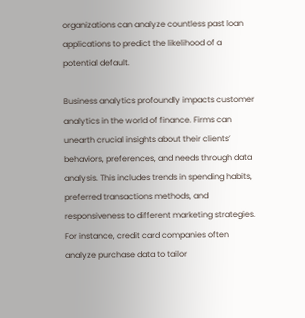organizations can analyze countless past loan applications to predict the likelihood of a potential default.

Business analytics profoundly impacts customer analytics in the world of finance. Firms can unearth crucial insights about their clients’ behaviors, preferences, and needs through data analysis. This includes trends in spending habits, preferred transactions methods, and responsiveness to different marketing strategies. For instance, credit card companies often analyze purchase data to tailor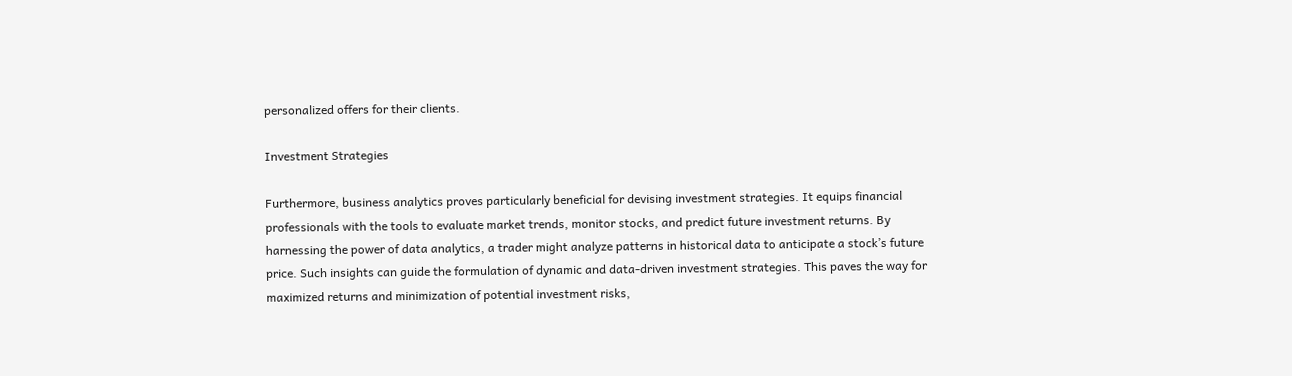personalized offers for their clients.

Investment Strategies

Furthermore, business analytics proves particularly beneficial for devising investment strategies. It equips financial professionals with the tools to evaluate market trends, monitor stocks, and predict future investment returns. By harnessing the power of data analytics, a trader might analyze patterns in historical data to anticipate a stock’s future price. Such insights can guide the formulation of dynamic and data-driven investment strategies. This paves the way for maximized returns and minimization of potential investment risks,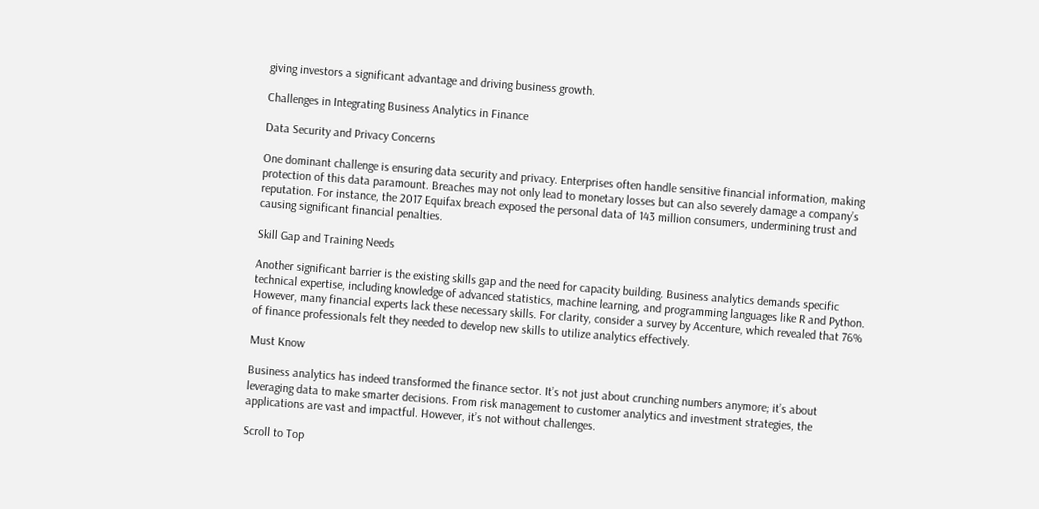giving investors a significant advantage and driving business growth.

Challenges in Integrating Business Analytics in Finance

Data Security and Privacy Concerns

One dominant challenge is ensuring data security and privacy. Enterprises often handle sensitive financial information, making protection of this data paramount. Breaches may not only lead to monetary losses but can also severely damage a company’s reputation. For instance, the 2017 Equifax breach exposed the personal data of 143 million consumers, undermining trust and causing significant financial penalties.

Skill Gap and Training Needs

Another significant barrier is the existing skills gap and the need for capacity building. Business analytics demands specific technical expertise, including knowledge of advanced statistics, machine learning, and programming languages like R and Python. However, many financial experts lack these necessary skills. For clarity, consider a survey by Accenture, which revealed that 76% of finance professionals felt they needed to develop new skills to utilize analytics effectively.

Must Know

Business analytics has indeed transformed the finance sector. It’s not just about crunching numbers anymore; it’s about leveraging data to make smarter decisions. From risk management to customer analytics and investment strategies, the applications are vast and impactful. However, it’s not without challenges.

Scroll to Top